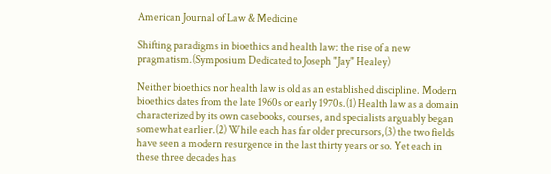American Journal of Law & Medicine

Shifting paradigms in bioethics and health law: the rise of a new pragmatism.(Symposium Dedicated to Joseph "Jay" Healey)

Neither bioethics nor health law is old as an established discipline. Modern bioethics dates from the late 1960s or early 1970s.(1) Health law as a domain characterized by its own casebooks, courses, and specialists arguably began somewhat earlier.(2) While each has far older precursors,(3) the two fields have seen a modern resurgence in the last thirty years or so. Yet each in these three decades has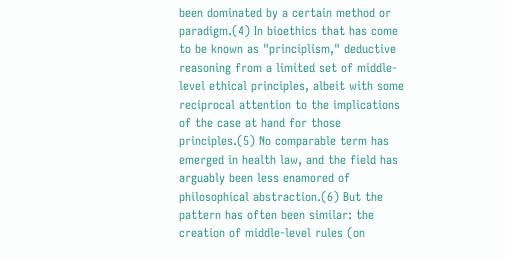been dominated by a certain method or paradigm.(4) In bioethics that has come to be known as "principlism," deductive reasoning from a limited set of middle-level ethical principles, albeit with some reciprocal attention to the implications of the case at hand for those principles.(5) No comparable term has emerged in health law, and the field has arguably been less enamored of philosophical abstraction.(6) But the pattern has often been similar: the creation of middle-level rules (on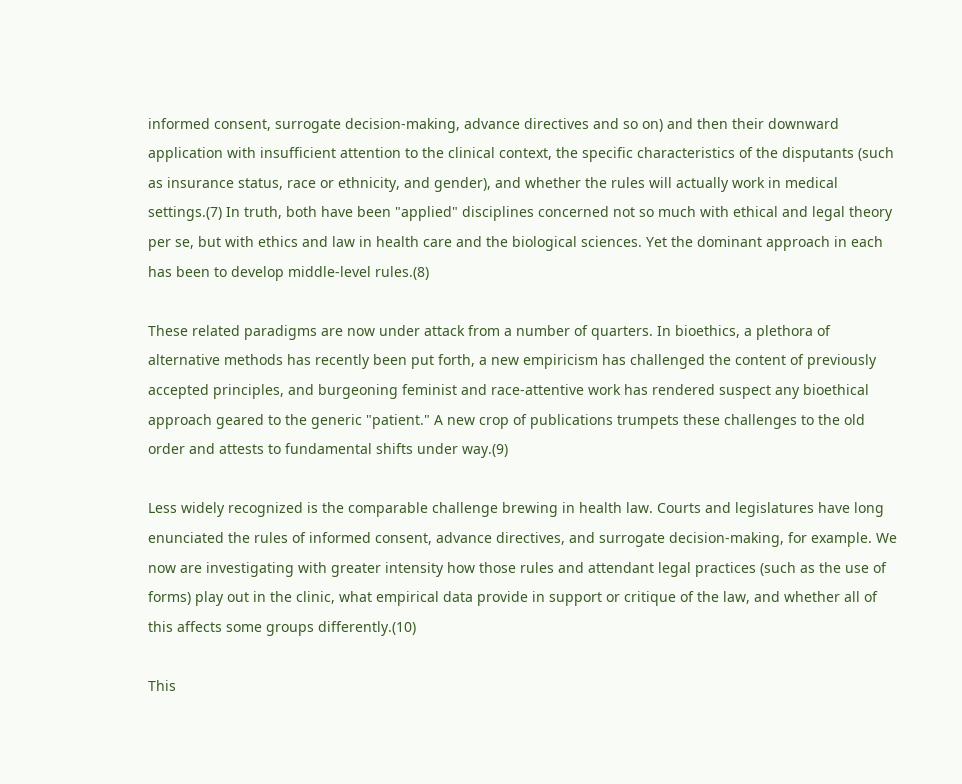informed consent, surrogate decision-making, advance directives and so on) and then their downward application with insufficient attention to the clinical context, the specific characteristics of the disputants (such as insurance status, race or ethnicity, and gender), and whether the rules will actually work in medical settings.(7) In truth, both have been "applied" disciplines concerned not so much with ethical and legal theory per se, but with ethics and law in health care and the biological sciences. Yet the dominant approach in each has been to develop middle-level rules.(8)

These related paradigms are now under attack from a number of quarters. In bioethics, a plethora of alternative methods has recently been put forth, a new empiricism has challenged the content of previously accepted principles, and burgeoning feminist and race-attentive work has rendered suspect any bioethical approach geared to the generic "patient." A new crop of publications trumpets these challenges to the old order and attests to fundamental shifts under way.(9)

Less widely recognized is the comparable challenge brewing in health law. Courts and legislatures have long enunciated the rules of informed consent, advance directives, and surrogate decision-making, for example. We now are investigating with greater intensity how those rules and attendant legal practices (such as the use of forms) play out in the clinic, what empirical data provide in support or critique of the law, and whether all of this affects some groups differently.(10)

This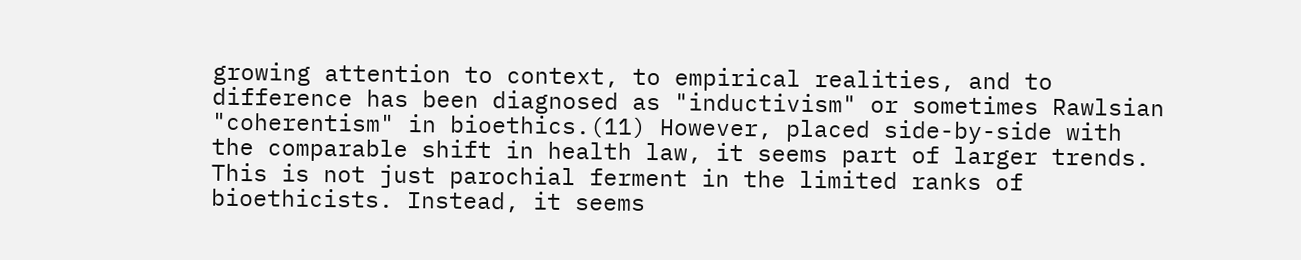growing attention to context, to empirical realities, and to difference has been diagnosed as "inductivism" or sometimes Rawlsian "coherentism" in bioethics.(11) However, placed side-by-side with the comparable shift in health law, it seems part of larger trends. This is not just parochial ferment in the limited ranks of bioethicists. Instead, it seems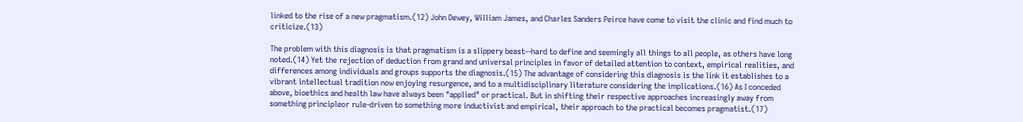linked to the rise of a new pragmatism.(12) John Dewey, William James, and Charles Sanders Peirce have come to visit the clinic and find much to criticize.(13)

The problem with this diagnosis is that pragmatism is a slippery beast--hard to define and seemingly all things to all people, as others have long noted.(14) Yet the rejection of deduction from grand and universal principles in favor of detailed attention to context, empirical realities, and differences among individuals and groups supports the diagnosis.(15) The advantage of considering this diagnosis is the link it establishes to a vibrant intellectual tradition now enjoying resurgence, and to a multidisciplinary literature considering the implications.(16) As I conceded above, bioethics and health law have always been "applied" or practical. But in shifting their respective approaches increasingly away from something principleor rule-driven to something more inductivist and empirical, their approach to the practical becomes pragmatist.(17)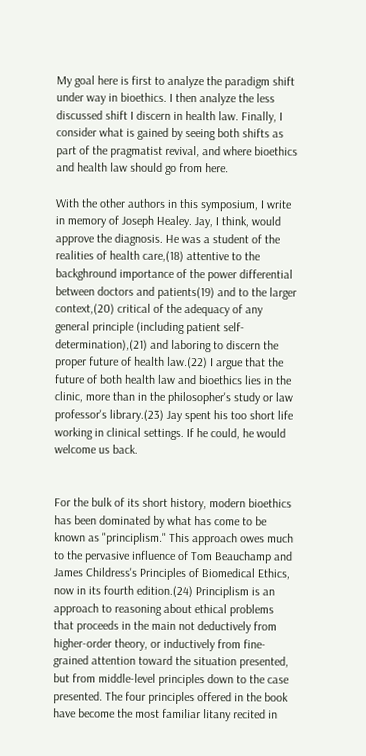My goal here is first to analyze the paradigm shift under way in bioethics. I then analyze the less discussed shift I discern in health law. Finally, I consider what is gained by seeing both shifts as part of the pragmatist revival, and where bioethics and health law should go from here.

With the other authors in this symposium, I write in memory of Joseph Healey. Jay, I think, would approve the diagnosis. He was a student of the realities of health care,(18) attentive to the backghround importance of the power differential between doctors and patients(19) and to the larger context,(20) critical of the adequacy of any general principle (including patient self-determination),(21) and laboring to discern the proper future of health law.(22) I argue that the future of both health law and bioethics lies in the clinic, more than in the philosopher's study or law professor's library.(23) Jay spent his too short life working in clinical settings. If he could, he would welcome us back.


For the bulk of its short history, modern bioethics has been dominated by what has come to be known as "principlism." This approach owes much to the pervasive influence of Tom Beauchamp and James Childress's Principles of Biomedical Ethics, now in its fourth edition.(24) Principlism is an approach to reasoning about ethical problems that proceeds in the main not deductively from higher-order theory, or inductively from fine-grained attention toward the situation presented, but from middle-level principles down to the case presented. The four principles offered in the book have become the most familiar litany recited in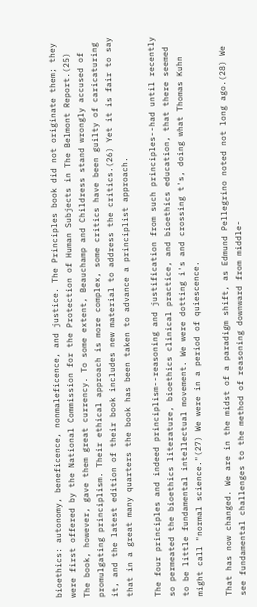bioethics: autonomy, beneficence, nonmaleficence, and justice. The Principles book did not originate them; they were first offered by the National Commission for the Protection of Human Subjects in The Belmont Report.(25) The book, however, gave them great currency. To some extent, Beauchamp and Childress stand wrongly accused of promulgating principlism. Their ethical approach is more complex, some critics have been guilty of caricaturing it, and the latest edition of their book includes new material to address the critics.(26) Yet it is fair to say that in a great many quarters the book has been taken to advance a principlist approach.

The four principles and indeed principlism--reasoning and justification from such principles--had until recently so permeated the bioethics literature, bioethics clinical practice, and bioethics education, that there seemed to be little fundamental intellectual movement. We were dotting i's and crossing t's, doing what Thomas Kuhn might call "normal science."(27) We were in a period of quiescence.

That has now changed. We are in the midst of a paradigm shift, as Edmund Pellegrino noted not long ago.(28) We see fundamental challenges to the method of reasoning downward from middle-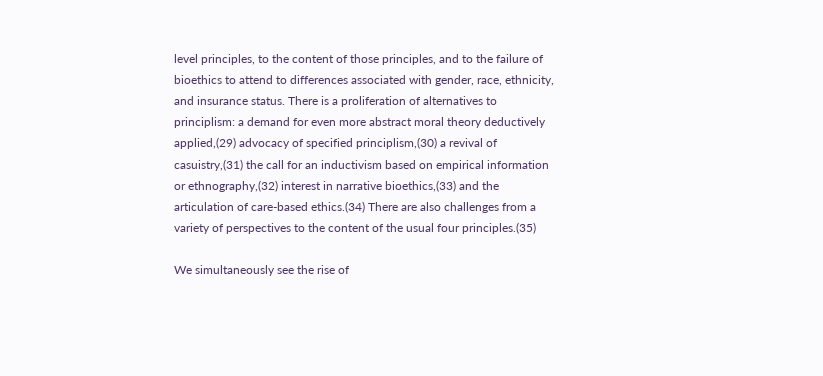level principles, to the content of those principles, and to the failure of bioethics to attend to differences associated with gender, race, ethnicity, and insurance status. There is a proliferation of alternatives to principlism: a demand for even more abstract moral theory deductively applied,(29) advocacy of specified principlism,(30) a revival of casuistry,(31) the call for an inductivism based on empirical information or ethnography,(32) interest in narrative bioethics,(33) and the articulation of care-based ethics.(34) There are also challenges from a variety of perspectives to the content of the usual four principles.(35)

We simultaneously see the rise of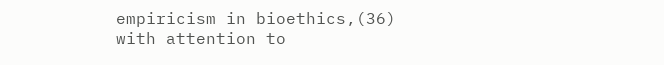empiricism in bioethics,(36) with attention to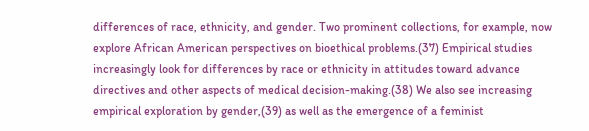differences of race, ethnicity, and gender. Two prominent collections, for example, now explore African American perspectives on bioethical problems.(37) Empirical studies increasingly look for differences by race or ethnicity in attitudes toward advance directives and other aspects of medical decision-making.(38) We also see increasing empirical exploration by gender,(39) as well as the emergence of a feminist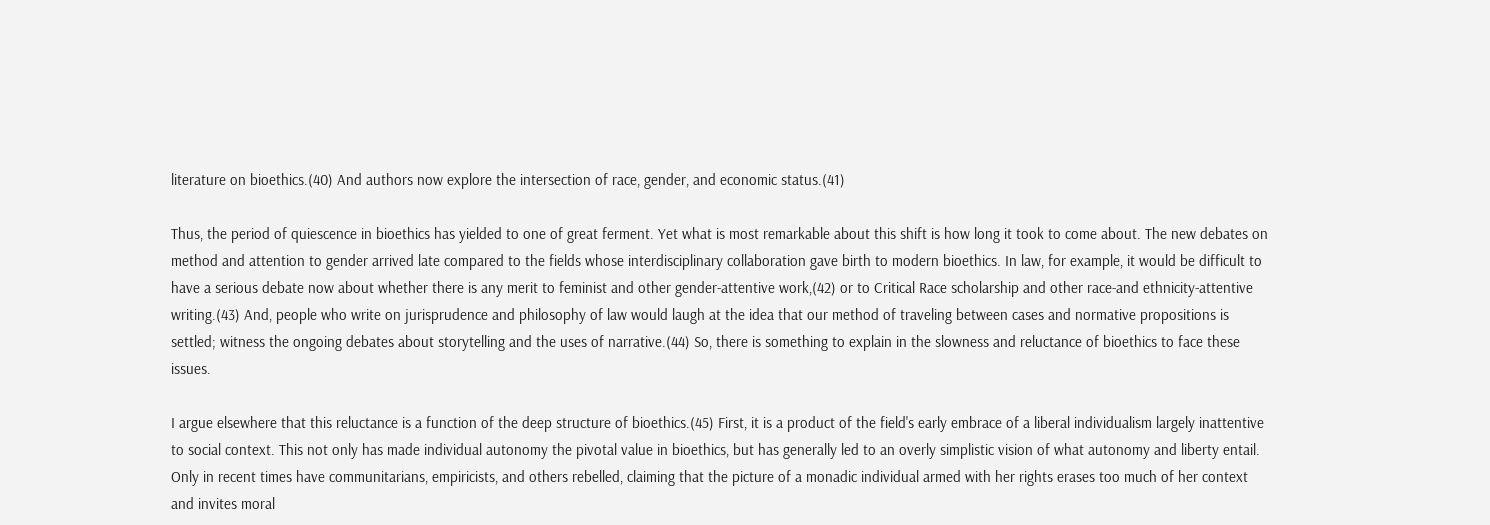literature on bioethics.(40) And authors now explore the intersection of race, gender, and economic status.(41)

Thus, the period of quiescence in bioethics has yielded to one of great ferment. Yet what is most remarkable about this shift is how long it took to come about. The new debates on method and attention to gender arrived late compared to the fields whose interdisciplinary collaboration gave birth to modern bioethics. In law, for example, it would be difficult to have a serious debate now about whether there is any merit to feminist and other gender-attentive work,(42) or to Critical Race scholarship and other race-and ethnicity-attentive writing.(43) And, people who write on jurisprudence and philosophy of law would laugh at the idea that our method of traveling between cases and normative propositions is settled; witness the ongoing debates about storytelling and the uses of narrative.(44) So, there is something to explain in the slowness and reluctance of bioethics to face these issues.

I argue elsewhere that this reluctance is a function of the deep structure of bioethics.(45) First, it is a product of the field's early embrace of a liberal individualism largely inattentive to social context. This not only has made individual autonomy the pivotal value in bioethics, but has generally led to an overly simplistic vision of what autonomy and liberty entail. Only in recent times have communitarians, empiricists, and others rebelled, claiming that the picture of a monadic individual armed with her rights erases too much of her context and invites moral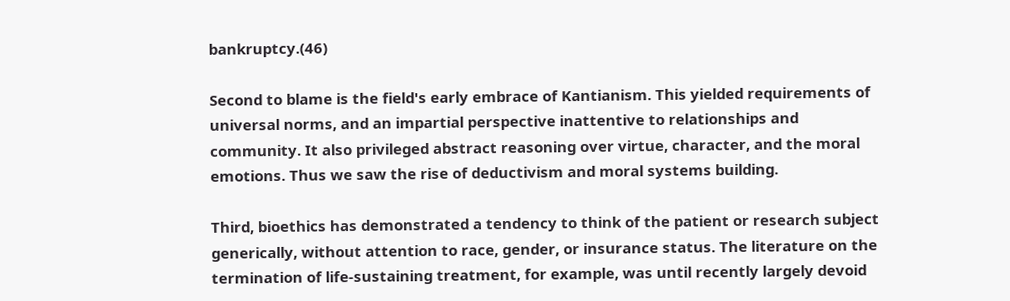bankruptcy.(46)

Second to blame is the field's early embrace of Kantianism. This yielded requirements of universal norms, and an impartial perspective inattentive to relationships and community. It also privileged abstract reasoning over virtue, character, and the moral emotions. Thus we saw the rise of deductivism and moral systems building.

Third, bioethics has demonstrated a tendency to think of the patient or research subject generically, without attention to race, gender, or insurance status. The literature on the termination of life-sustaining treatment, for example, was until recently largely devoid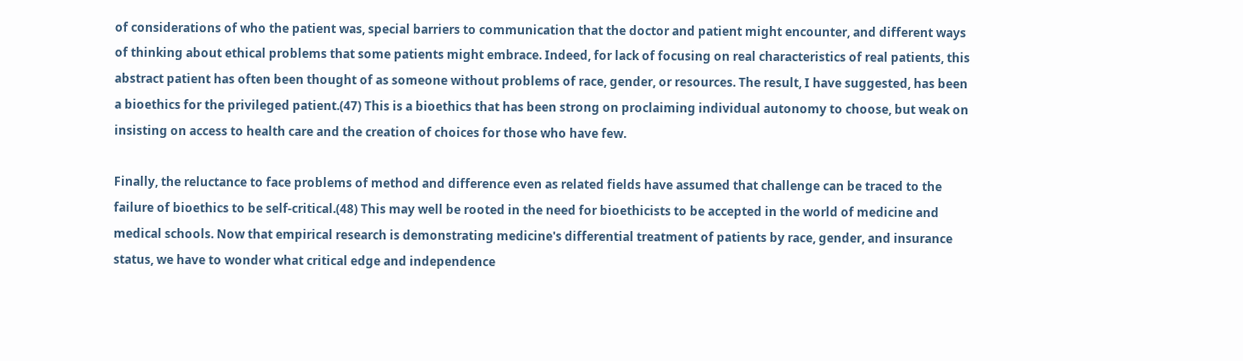of considerations of who the patient was, special barriers to communication that the doctor and patient might encounter, and different ways of thinking about ethical problems that some patients might embrace. Indeed, for lack of focusing on real characteristics of real patients, this abstract patient has often been thought of as someone without problems of race, gender, or resources. The result, I have suggested, has been a bioethics for the privileged patient.(47) This is a bioethics that has been strong on proclaiming individual autonomy to choose, but weak on insisting on access to health care and the creation of choices for those who have few.

Finally, the reluctance to face problems of method and difference even as related fields have assumed that challenge can be traced to the failure of bioethics to be self-critical.(48) This may well be rooted in the need for bioethicists to be accepted in the world of medicine and medical schools. Now that empirical research is demonstrating medicine's differential treatment of patients by race, gender, and insurance status, we have to wonder what critical edge and independence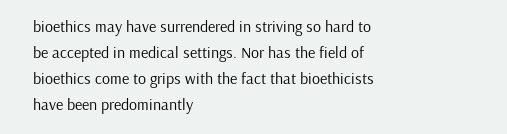bioethics may have surrendered in striving so hard to be accepted in medical settings. Nor has the field of bioethics come to grips with the fact that bioethicists have been predominantly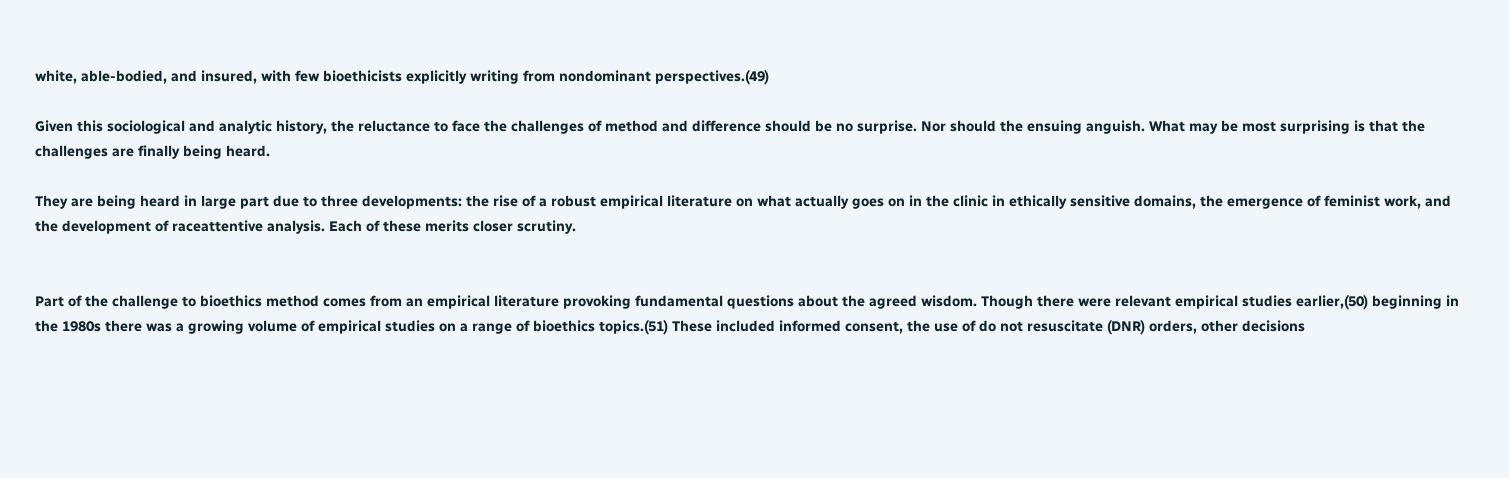white, able-bodied, and insured, with few bioethicists explicitly writing from nondominant perspectives.(49)

Given this sociological and analytic history, the reluctance to face the challenges of method and difference should be no surprise. Nor should the ensuing anguish. What may be most surprising is that the challenges are finally being heard.

They are being heard in large part due to three developments: the rise of a robust empirical literature on what actually goes on in the clinic in ethically sensitive domains, the emergence of feminist work, and the development of raceattentive analysis. Each of these merits closer scrutiny.


Part of the challenge to bioethics method comes from an empirical literature provoking fundamental questions about the agreed wisdom. Though there were relevant empirical studies earlier,(50) beginning in the 1980s there was a growing volume of empirical studies on a range of bioethics topics.(51) These included informed consent, the use of do not resuscitate (DNR) orders, other decisions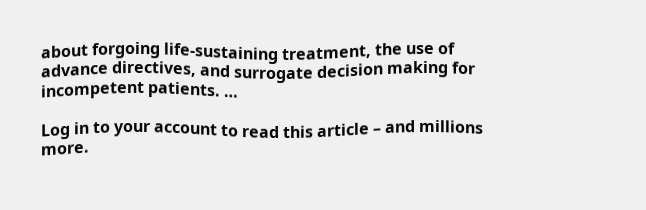about forgoing life-sustaining treatment, the use of advance directives, and surrogate decision making for incompetent patients. …

Log in to your account to read this article – and millions more.